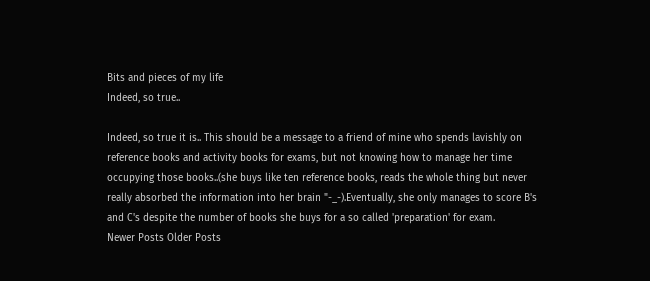Bits and pieces of my life
Indeed, so true..

Indeed, so true it is.. This should be a message to a friend of mine who spends lavishly on reference books and activity books for exams, but not knowing how to manage her time occupying those books..(she buys like ten reference books, reads the whole thing but never really absorbed the information into her brain "-_-).Eventually, she only manages to score B's and C's despite the number of books she buys for a so called 'preparation' for exam.
Newer Posts Older Posts